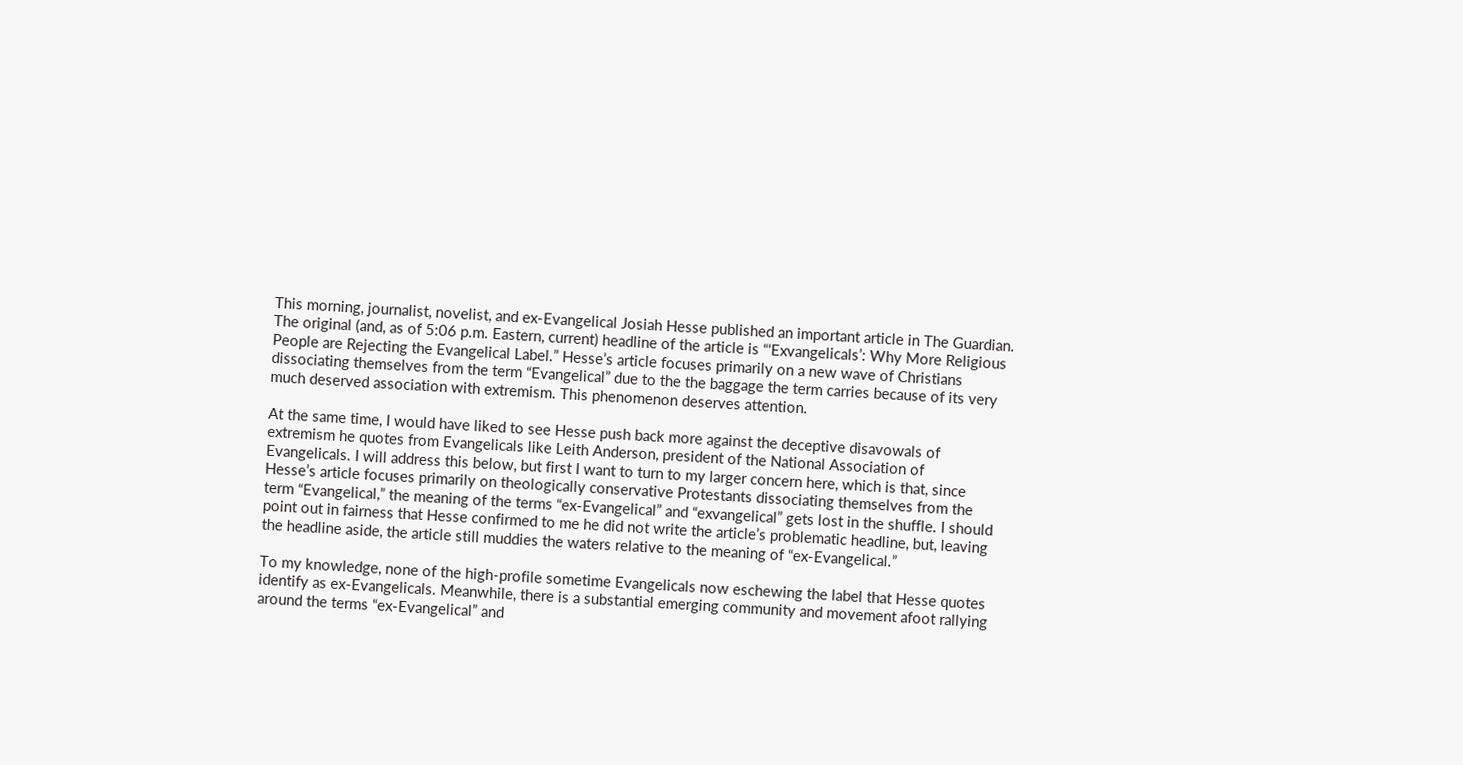This morning, journalist, novelist, and ex-Evangelical Josiah Hesse published an important article in The Guardian. The original (and, as of 5:06 p.m. Eastern, current) headline of the article is “‘Exvangelicals’: Why More Religious People are Rejecting the Evangelical Label.” Hesse’s article focuses primarily on a new wave of Christians dissociating themselves from the term “Evangelical” due to the the baggage the term carries because of its very much deserved association with extremism. This phenomenon deserves attention.

At the same time, I would have liked to see Hesse push back more against the deceptive disavowals of extremism he quotes from Evangelicals like Leith Anderson, president of the National Association of Evangelicals. I will address this below, but first I want to turn to my larger concern here, which is that, since Hesse’s article focuses primarily on theologically conservative Protestants dissociating themselves from the term “Evangelical,” the meaning of the terms “ex-Evangelical” and “exvangelical” gets lost in the shuffle. I should point out in fairness that Hesse confirmed to me he did not write the article’s problematic headline, but, leaving the headline aside, the article still muddies the waters relative to the meaning of “ex-Evangelical.”

To my knowledge, none of the high-profile sometime Evangelicals now eschewing the label that Hesse quotes identify as ex-Evangelicals. Meanwhile, there is a substantial emerging community and movement afoot rallying around the terms “ex-Evangelical” and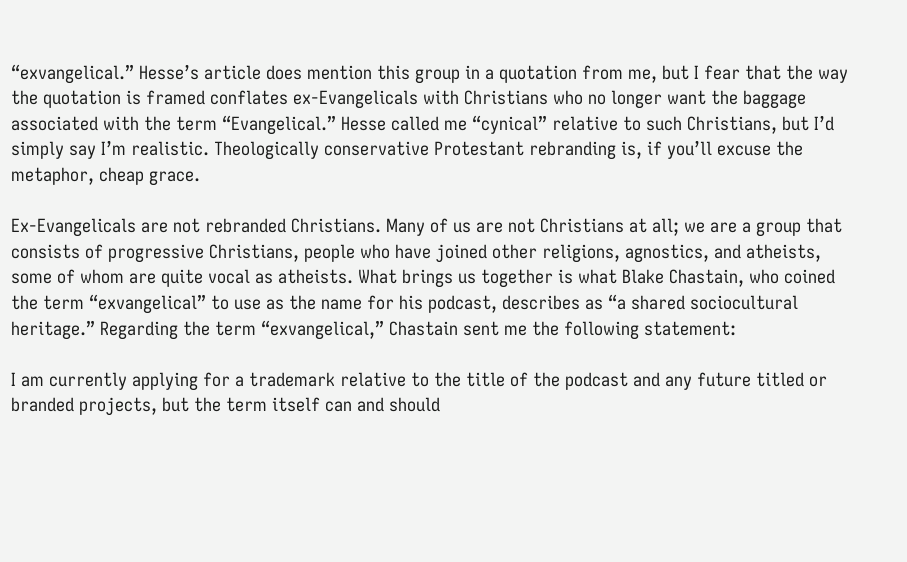“exvangelical.” Hesse’s article does mention this group in a quotation from me, but I fear that the way the quotation is framed conflates ex-Evangelicals with Christians who no longer want the baggage associated with the term “Evangelical.” Hesse called me “cynical” relative to such Christians, but I’d simply say I’m realistic. Theologically conservative Protestant rebranding is, if you’ll excuse the metaphor, cheap grace.

Ex-Evangelicals are not rebranded Christians. Many of us are not Christians at all; we are a group that consists of progressive Christians, people who have joined other religions, agnostics, and atheists, some of whom are quite vocal as atheists. What brings us together is what Blake Chastain, who coined the term “exvangelical” to use as the name for his podcast, describes as “a shared sociocultural heritage.” Regarding the term “exvangelical,” Chastain sent me the following statement:

I am currently applying for a trademark relative to the title of the podcast and any future titled or branded projects, but the term itself can and should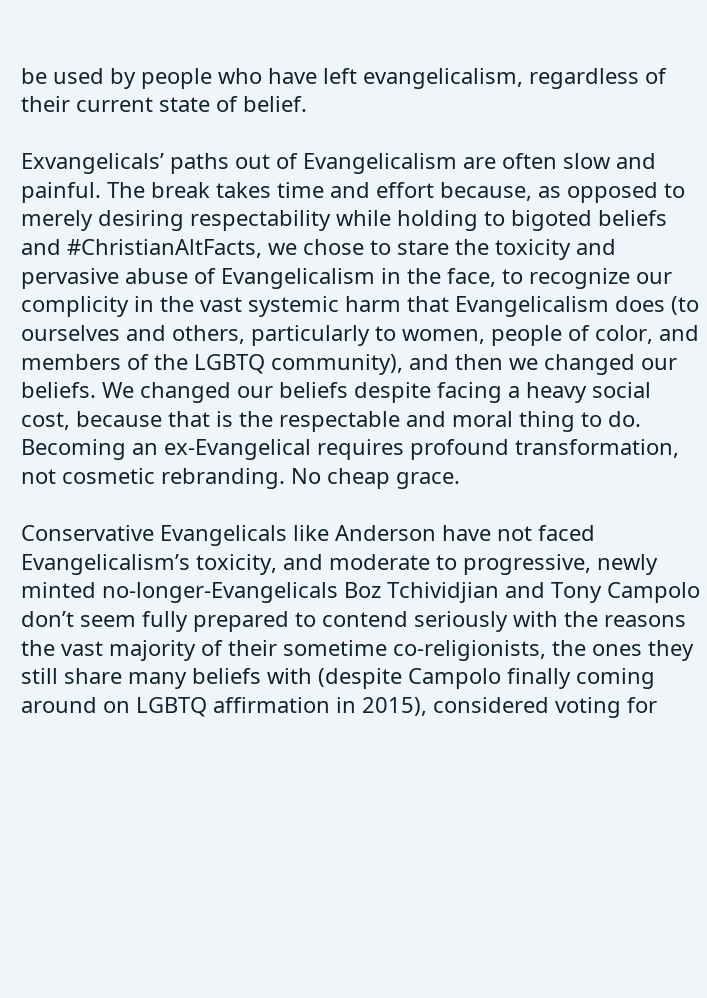be used by people who have left evangelicalism, regardless of their current state of belief.

Exvangelicals’ paths out of Evangelicalism are often slow and painful. The break takes time and effort because, as opposed to merely desiring respectability while holding to bigoted beliefs and #ChristianAltFacts, we chose to stare the toxicity and pervasive abuse of Evangelicalism in the face, to recognize our complicity in the vast systemic harm that Evangelicalism does (to ourselves and others, particularly to women, people of color, and members of the LGBTQ community), and then we changed our beliefs. We changed our beliefs despite facing a heavy social cost, because that is the respectable and moral thing to do. Becoming an ex-Evangelical requires profound transformation, not cosmetic rebranding. No cheap grace.

Conservative Evangelicals like Anderson have not faced Evangelicalism’s toxicity, and moderate to progressive, newly minted no-longer-Evangelicals Boz Tchividjian and Tony Campolo don’t seem fully prepared to contend seriously with the reasons the vast majority of their sometime co-religionists, the ones they still share many beliefs with (despite Campolo finally coming around on LGBTQ affirmation in 2015), considered voting for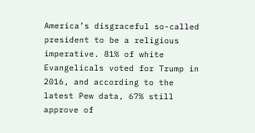America’s disgraceful so-called president to be a religious imperative. 81% of white Evangelicals voted for Trump in 2016, and according to the latest Pew data, 67% still approve of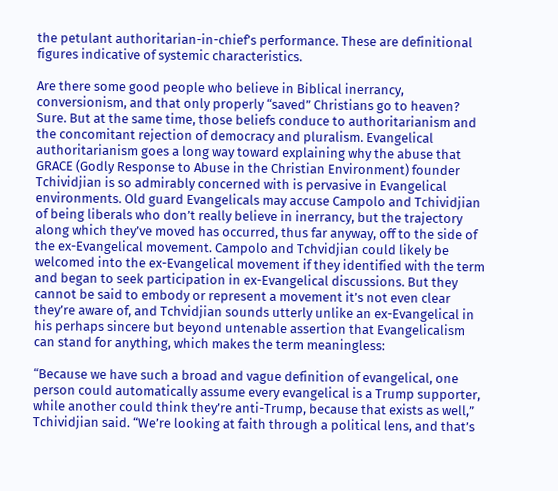the petulant authoritarian-in-chief’s performance. These are definitional figures indicative of systemic characteristics.

Are there some good people who believe in Biblical inerrancy, conversionism, and that only properly “saved” Christians go to heaven? Sure. But at the same time, those beliefs conduce to authoritarianism and the concomitant rejection of democracy and pluralism. Evangelical authoritarianism goes a long way toward explaining why the abuse that GRACE (Godly Response to Abuse in the Christian Environment) founder Tchividjian is so admirably concerned with is pervasive in Evangelical environments. Old guard Evangelicals may accuse Campolo and Tchividjian of being liberals who don’t really believe in inerrancy, but the trajectory along which they’ve moved has occurred, thus far anyway, off to the side of the ex-Evangelical movement. Campolo and Tchvidjian could likely be welcomed into the ex-Evangelical movement if they identified with the term and began to seek participation in ex-Evangelical discussions. But they cannot be said to embody or represent a movement it’s not even clear they’re aware of, and Tchvidjian sounds utterly unlike an ex-Evangelical in his perhaps sincere but beyond untenable assertion that Evangelicalism can stand for anything, which makes the term meaningless:

“Because we have such a broad and vague definition of evangelical, one person could automatically assume every evangelical is a Trump supporter, while another could think they’re anti-Trump, because that exists as well,” Tchividjian said. “We’re looking at faith through a political lens, and that’s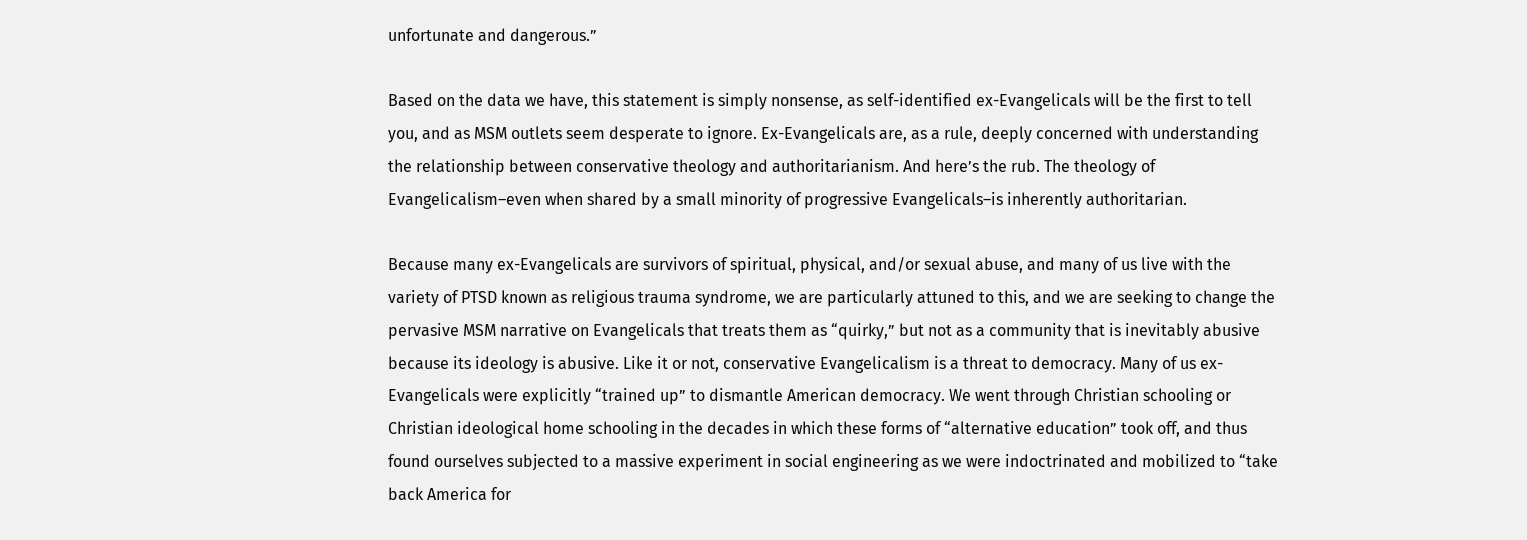unfortunate and dangerous.”

Based on the data we have, this statement is simply nonsense, as self-identified ex-Evangelicals will be the first to tell you, and as MSM outlets seem desperate to ignore. Ex-Evangelicals are, as a rule, deeply concerned with understanding the relationship between conservative theology and authoritarianism. And here’s the rub. The theology of Evangelicalism–even when shared by a small minority of progressive Evangelicals–is inherently authoritarian.

Because many ex-Evangelicals are survivors of spiritual, physical, and/or sexual abuse, and many of us live with the variety of PTSD known as religious trauma syndrome, we are particularly attuned to this, and we are seeking to change the pervasive MSM narrative on Evangelicals that treats them as “quirky,” but not as a community that is inevitably abusive because its ideology is abusive. Like it or not, conservative Evangelicalism is a threat to democracy. Many of us ex-Evangelicals were explicitly “trained up” to dismantle American democracy. We went through Christian schooling or Christian ideological home schooling in the decades in which these forms of “alternative education” took off, and thus found ourselves subjected to a massive experiment in social engineering as we were indoctrinated and mobilized to “take back America for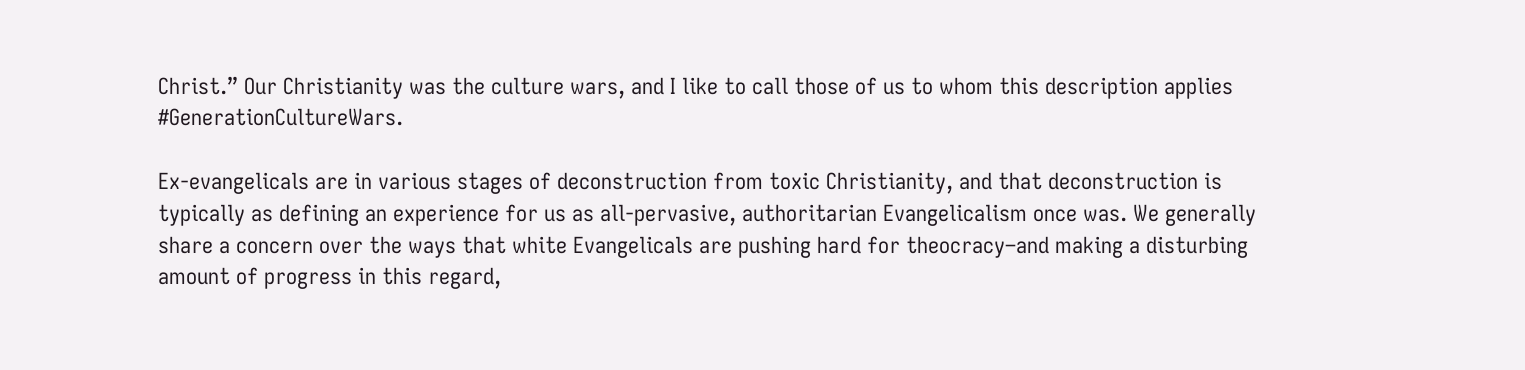Christ.” Our Christianity was the culture wars, and I like to call those of us to whom this description applies #GenerationCultureWars.

Ex-evangelicals are in various stages of deconstruction from toxic Christianity, and that deconstruction is typically as defining an experience for us as all-pervasive, authoritarian Evangelicalism once was. We generally share a concern over the ways that white Evangelicals are pushing hard for theocracy–and making a disturbing amount of progress in this regard,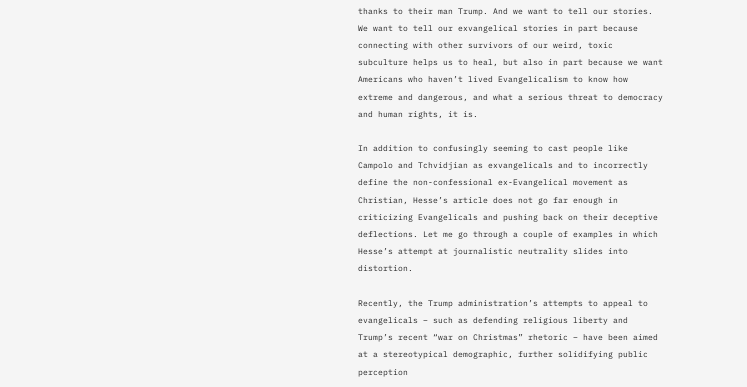thanks to their man Trump. And we want to tell our stories. We want to tell our exvangelical stories in part because connecting with other survivors of our weird, toxic subculture helps us to heal, but also in part because we want Americans who haven’t lived Evangelicalism to know how extreme and dangerous, and what a serious threat to democracy and human rights, it is.

In addition to confusingly seeming to cast people like Campolo and Tchvidjian as exvangelicals and to incorrectly define the non-confessional ex-Evangelical movement as Christian, Hesse’s article does not go far enough in criticizing Evangelicals and pushing back on their deceptive deflections. Let me go through a couple of examples in which Hesse’s attempt at journalistic neutrality slides into distortion.

Recently, the Trump administration’s attempts to appeal to evangelicals – such as defending religious liberty and Trump’s recent “war on Christmas” rhetoric – have been aimed at a stereotypical demographic, further solidifying public perception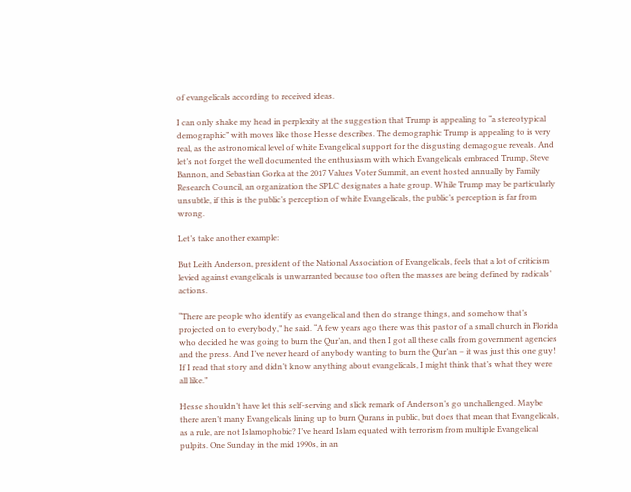of evangelicals according to received ideas.

I can only shake my head in perplexity at the suggestion that Trump is appealing to “a stereotypical demographic” with moves like those Hesse describes. The demographic Trump is appealing to is very real, as the astronomical level of white Evangelical support for the disgusting demagogue reveals. And let’s not forget the well documented the enthusiasm with which Evangelicals embraced Trump, Steve Bannon, and Sebastian Gorka at the 2017 Values Voter Summit, an event hosted annually by Family Research Council, an organization the SPLC designates a hate group. While Trump may be particularly unsubtle, if this is the public’s perception of white Evangelicals, the public’s perception is far from wrong.

Let’s take another example:

But Leith Anderson, president of the National Association of Evangelicals, feels that a lot of criticism levied against evangelicals is unwarranted because too often the masses are being defined by radicals’ actions.

“There are people who identify as evangelical and then do strange things, and somehow that’s projected on to everybody,” he said. “A few years ago there was this pastor of a small church in Florida who decided he was going to burn the Qur’an, and then I got all these calls from government agencies and the press. And I’ve never heard of anybody wanting to burn the Qur’an – it was just this one guy! If I read that story and didn’t know anything about evangelicals, I might think that’s what they were all like.”

Hesse shouldn’t have let this self-serving and slick remark of Anderson’s go unchallenged. Maybe there aren’t many Evangelicals lining up to burn Qurans in public, but does that mean that Evangelicals, as a rule, are not Islamophobic? I’ve heard Islam equated with terrorism from multiple Evangelical pulpits. One Sunday in the mid 1990s, in an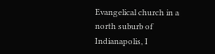Evangelical church in a north suburb of Indianapolis, I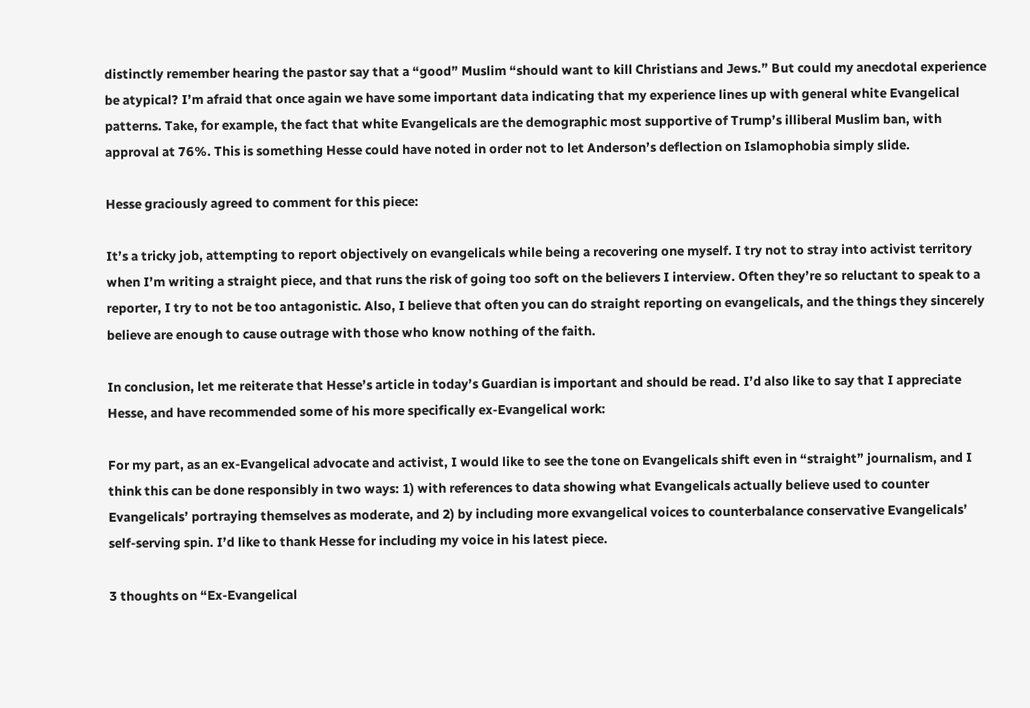distinctly remember hearing the pastor say that a “good” Muslim “should want to kill Christians and Jews.” But could my anecdotal experience be atypical? I’m afraid that once again we have some important data indicating that my experience lines up with general white Evangelical patterns. Take, for example, the fact that white Evangelicals are the demographic most supportive of Trump’s illiberal Muslim ban, with approval at 76%. This is something Hesse could have noted in order not to let Anderson’s deflection on Islamophobia simply slide.

Hesse graciously agreed to comment for this piece:

It’s a tricky job, attempting to report objectively on evangelicals while being a recovering one myself. I try not to stray into activist territory when I’m writing a straight piece, and that runs the risk of going too soft on the believers I interview. Often they’re so reluctant to speak to a reporter, I try to not be too antagonistic. Also, I believe that often you can do straight reporting on evangelicals, and the things they sincerely believe are enough to cause outrage with those who know nothing of the faith.

In conclusion, let me reiterate that Hesse’s article in today’s Guardian is important and should be read. I’d also like to say that I appreciate Hesse, and have recommended some of his more specifically ex-Evangelical work:

For my part, as an ex-Evangelical advocate and activist, I would like to see the tone on Evangelicals shift even in “straight” journalism, and I think this can be done responsibly in two ways: 1) with references to data showing what Evangelicals actually believe used to counter Evangelicals’ portraying themselves as moderate, and 2) by including more exvangelical voices to counterbalance conservative Evangelicals’ self-serving spin. I’d like to thank Hesse for including my voice in his latest piece.

3 thoughts on “Ex-Evangelical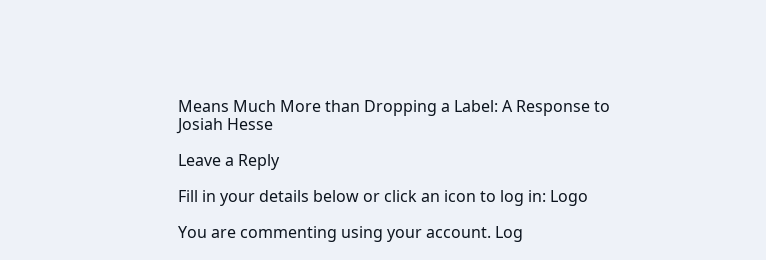Means Much More than Dropping a Label: A Response to Josiah Hesse

Leave a Reply

Fill in your details below or click an icon to log in: Logo

You are commenting using your account. Log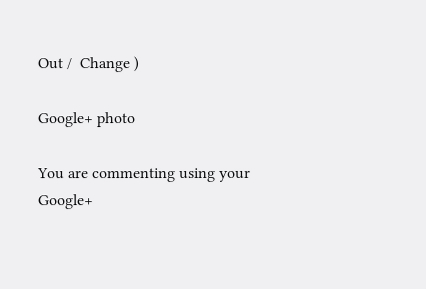Out /  Change )

Google+ photo

You are commenting using your Google+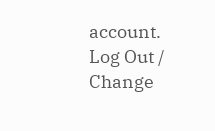account. Log Out /  Change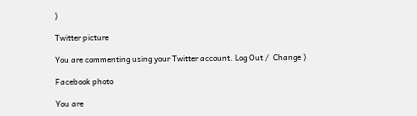)

Twitter picture

You are commenting using your Twitter account. Log Out /  Change )

Facebook photo

You are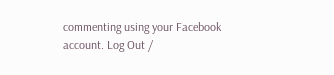commenting using your Facebook account. Log Out /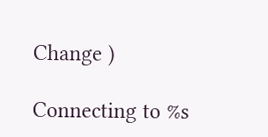Change )

Connecting to %s